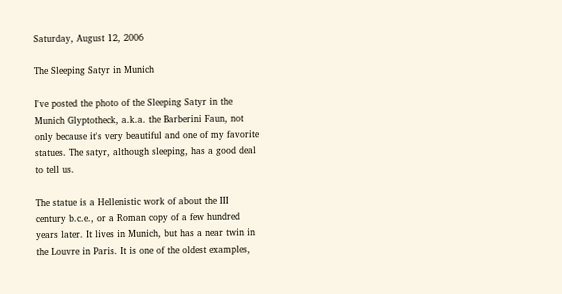Saturday, August 12, 2006

The Sleeping Satyr in Munich

I've posted the photo of the Sleeping Satyr in the Munich Glyptotheck, a.k.a. the Barberini Faun, not only because it's very beautiful and one of my favorite statues. The satyr, although sleeping, has a good deal to tell us.

The statue is a Hellenistic work of about the III century b.c.e., or a Roman copy of a few hundred years later. It lives in Munich, but has a near twin in the Louvre in Paris. It is one of the oldest examples,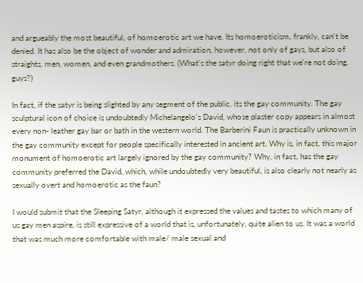and argueably the most beautiful, of homoerotic art we have. Its homoeroticism, frankly, can't be denied. It has also be the object of wonder and admiration, however, not only of gays, but also of straights, men, women, and even grandmothers. (What's the satyr doing right that we're not doing, guys?)

In fact, if the satyr is being slighted by any segment of the public, its the gay community. The gay sculptural icon of choice is undoubtedly Michelangelo's David, whose plaster copy appears in almost every non- leather gay bar or bath in the western world. The Barberini Faun is practically unknown in the gay community except for people specifically interested in ancient art. Why is, in fact, this major monument of homoerotic art largely ignored by the gay community? Why, in fact, has the gay community preferred the David, which, while undoubtedly very beautiful, is also clearly not nearly as sexually overt and homoerotic as the faun?

I would submit that the Sleeping Satyr, although it expressed the values and tastes to which many of us gay men aspire, is still expressive of a world that is, unfortunately, quite alien to us. It was a world that was much more comfortable with male/ male sexual and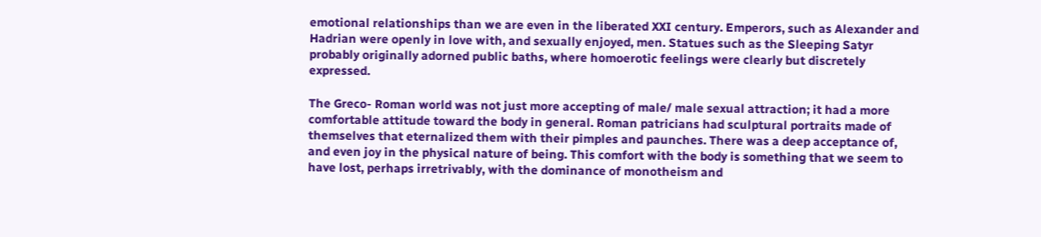emotional relationships than we are even in the liberated XXI century. Emperors, such as Alexander and Hadrian were openly in love with, and sexually enjoyed, men. Statues such as the Sleeping Satyr probably originally adorned public baths, where homoerotic feelings were clearly but discretely expressed.

The Greco- Roman world was not just more accepting of male/ male sexual attraction; it had a more comfortable attitude toward the body in general. Roman patricians had sculptural portraits made of themselves that eternalized them with their pimples and paunches. There was a deep acceptance of, and even joy in the physical nature of being. This comfort with the body is something that we seem to have lost, perhaps irretrivably, with the dominance of monotheism and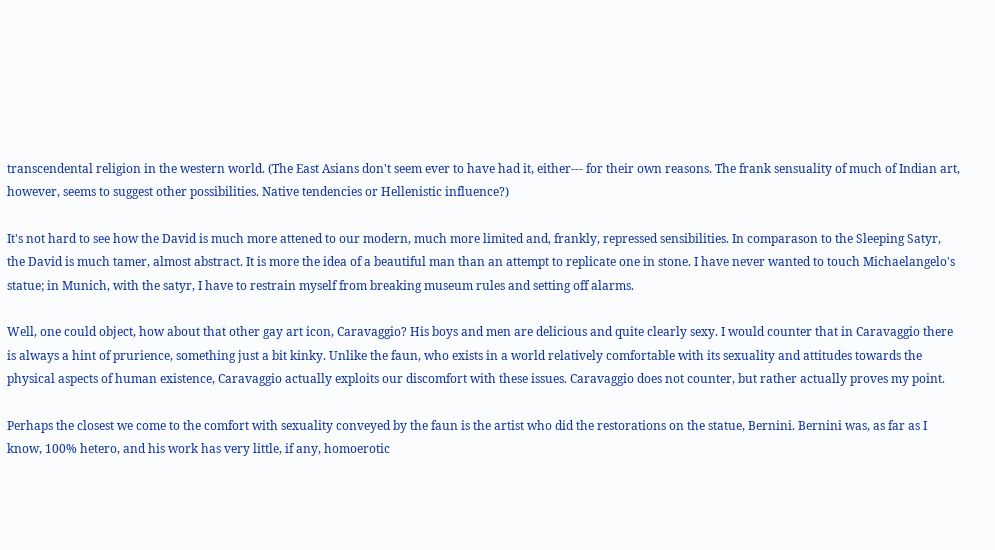transcendental religion in the western world. (The East Asians don't seem ever to have had it, either--- for their own reasons. The frank sensuality of much of Indian art, however, seems to suggest other possibilities. Native tendencies or Hellenistic influence?)

It's not hard to see how the David is much more attened to our modern, much more limited and, frankly, repressed sensibilities. In comparason to the Sleeping Satyr, the David is much tamer, almost abstract. It is more the idea of a beautiful man than an attempt to replicate one in stone. I have never wanted to touch Michaelangelo's statue; in Munich, with the satyr, I have to restrain myself from breaking museum rules and setting off alarms.

Well, one could object, how about that other gay art icon, Caravaggio? His boys and men are delicious and quite clearly sexy. I would counter that in Caravaggio there is always a hint of prurience, something just a bit kinky. Unlike the faun, who exists in a world relatively comfortable with its sexuality and attitudes towards the physical aspects of human existence, Caravaggio actually exploits our discomfort with these issues. Caravaggio does not counter, but rather actually proves my point.

Perhaps the closest we come to the comfort with sexuality conveyed by the faun is the artist who did the restorations on the statue, Bernini. Bernini was, as far as I know, 100% hetero, and his work has very little, if any, homoerotic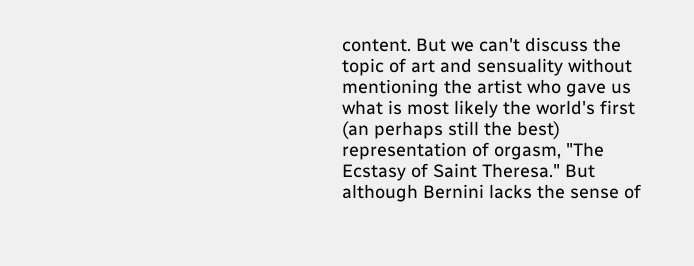content. But we can't discuss the topic of art and sensuality without mentioning the artist who gave us what is most likely the world's first (an perhaps still the best) representation of orgasm, "The Ecstasy of Saint Theresa." But although Bernini lacks the sense of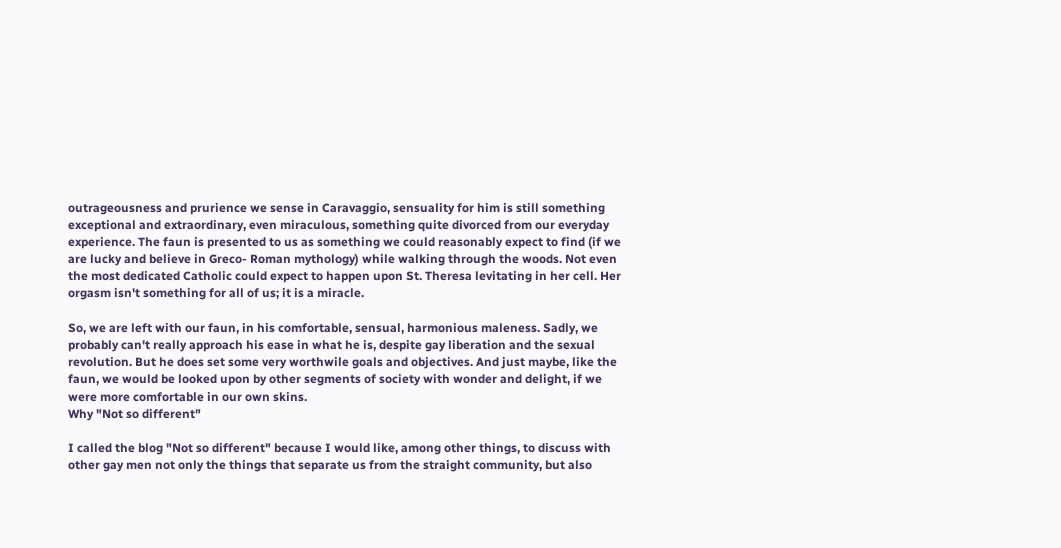outrageousness and prurience we sense in Caravaggio, sensuality for him is still something exceptional and extraordinary, even miraculous, something quite divorced from our everyday experience. The faun is presented to us as something we could reasonably expect to find (if we are lucky and believe in Greco- Roman mythology) while walking through the woods. Not even the most dedicated Catholic could expect to happen upon St. Theresa levitating in her cell. Her orgasm isn't something for all of us; it is a miracle.

So, we are left with our faun, in his comfortable, sensual, harmonious maleness. Sadly, we probably can't really approach his ease in what he is, despite gay liberation and the sexual revolution. But he does set some very worthwile goals and objectives. And just maybe, like the faun, we would be looked upon by other segments of society with wonder and delight, if we were more comfortable in our own skins.
Why "Not so different"

I called the blog "Not so different" because I would like, among other things, to discuss with other gay men not only the things that separate us from the straight community, but also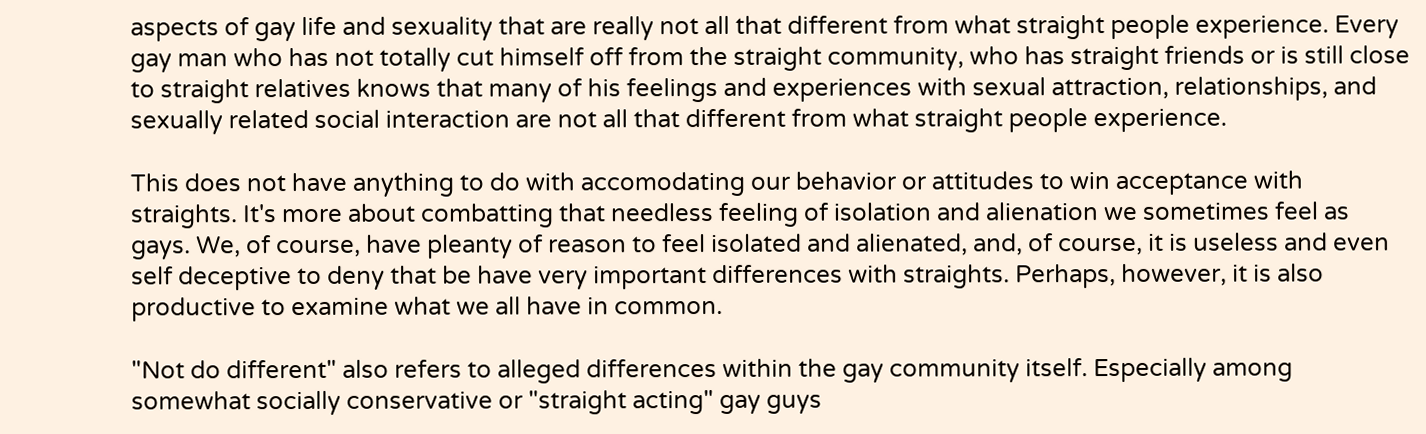aspects of gay life and sexuality that are really not all that different from what straight people experience. Every gay man who has not totally cut himself off from the straight community, who has straight friends or is still close to straight relatives knows that many of his feelings and experiences with sexual attraction, relationships, and sexually related social interaction are not all that different from what straight people experience.

This does not have anything to do with accomodating our behavior or attitudes to win acceptance with straights. It's more about combatting that needless feeling of isolation and alienation we sometimes feel as gays. We, of course, have pleanty of reason to feel isolated and alienated, and, of course, it is useless and even self deceptive to deny that be have very important differences with straights. Perhaps, however, it is also productive to examine what we all have in common.

"Not do different" also refers to alleged differences within the gay community itself. Especially among somewhat socially conservative or "straight acting" gay guys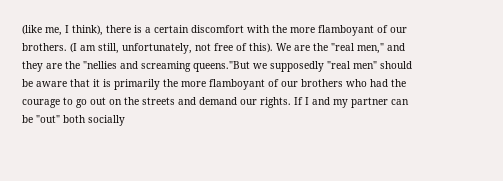(like me, I think), there is a certain discomfort with the more flamboyant of our brothers. (I am still, unfortunately, not free of this). We are the "real men," and they are the "nellies and screaming queens."But we supposedly "real men" should be aware that it is primarily the more flamboyant of our brothers who had the courage to go out on the streets and demand our rights. If I and my partner can be "out" both socially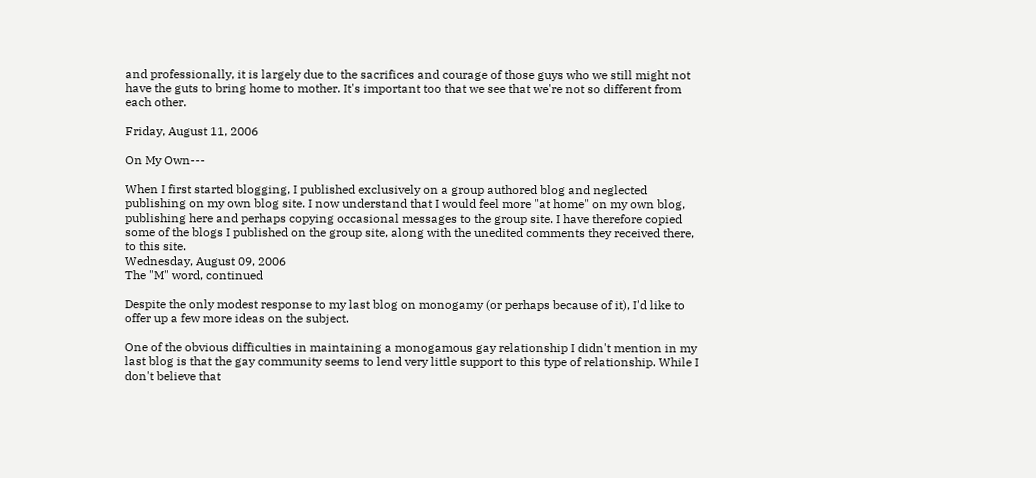and professionally, it is largely due to the sacrifices and courage of those guys who we still might not have the guts to bring home to mother. It's important too that we see that we're not so different from each other.

Friday, August 11, 2006

On My Own---

When I first started blogging, I published exclusively on a group authored blog and neglected publishing on my own blog site. I now understand that I would feel more "at home" on my own blog, publishing here and perhaps copying occasional messages to the group site. I have therefore copied some of the blogs I published on the group site, along with the unedited comments they received there, to this site.
Wednesday, August 09, 2006
The "M" word, continued

Despite the only modest response to my last blog on monogamy (or perhaps because of it), I'd like to offer up a few more ideas on the subject.

One of the obvious difficulties in maintaining a monogamous gay relationship I didn't mention in my last blog is that the gay community seems to lend very little support to this type of relationship. While I don't believe that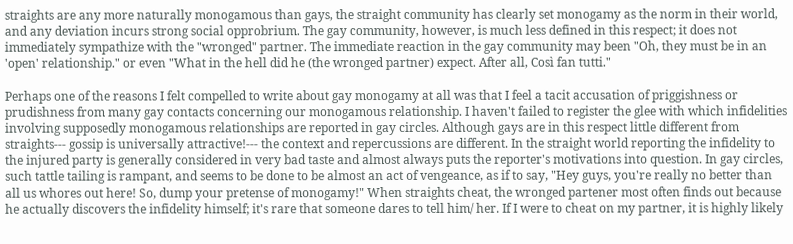straights are any more naturally monogamous than gays, the straight community has clearly set monogamy as the norm in their world, and any deviation incurs strong social opprobrium. The gay community, however, is much less defined in this respect; it does not immediately sympathize with the "wronged" partner. The immediate reaction in the gay community may been "Oh, they must be in an 'open' relationship." or even "What in the hell did he (the wronged partner) expect. After all, Così fan tutti."

Perhaps one of the reasons I felt compelled to write about gay monogamy at all was that I feel a tacit accusation of priggishness or prudishness from many gay contacts concerning our monogamous relationship. I haven't failed to register the glee with which infidelities involving supposedly monogamous relationships are reported in gay circles. Although gays are in this respect little different from straights--- gossip is universally attractive!--- the context and repercussions are different. In the straight world reporting the infidelity to the injured party is generally considered in very bad taste and almost always puts the reporter's motivations into question. In gay circles, such tattle tailing is rampant, and seems to be done to be almost an act of vengeance, as if to say, "Hey guys, you're really no better than all us whores out here! So, dump your pretense of monogamy!" When straights cheat, the wronged partener most often finds out because he actually discovers the infidelity himself; it's rare that someone dares to tell him/ her. If I were to cheat on my partner, it is highly likely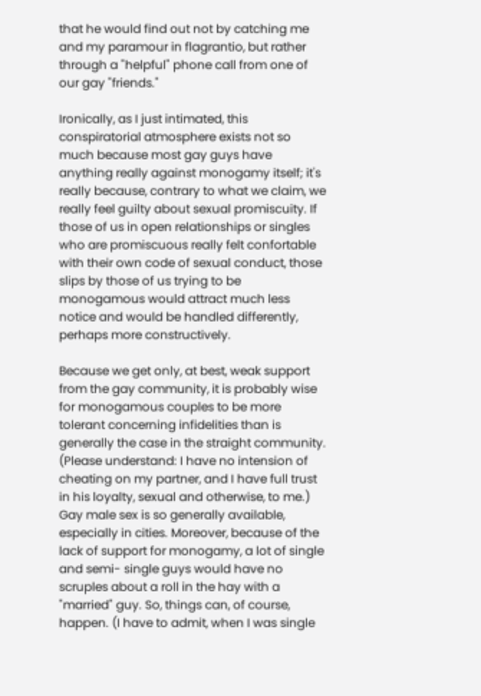that he would find out not by catching me and my paramour in flagrantio, but rather through a "helpful" phone call from one of our gay "friends."

Ironically, as I just intimated, this conspiratorial atmosphere exists not so much because most gay guys have anything really against monogamy itself; it's really because, contrary to what we claim, we really feel guilty about sexual promiscuity. If those of us in open relationships or singles who are promiscuous really felt confortable with their own code of sexual conduct, those slips by those of us trying to be monogamous would attract much less notice and would be handled differently, perhaps more constructively.

Because we get only, at best, weak support from the gay community, it is probably wise for monogamous couples to be more tolerant concerning infidelities than is generally the case in the straight community. (Please understand: I have no intension of cheating on my partner, and I have full trust in his loyalty, sexual and otherwise, to me.) Gay male sex is so generally available, especially in cities. Moreover, because of the lack of support for monogamy, a lot of single and semi- single guys would have no scruples about a roll in the hay with a "married" guy. So, things can, of course, happen. (I have to admit, when I was single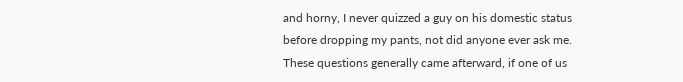and horny, I never quizzed a guy on his domestic status before dropping my pants, not did anyone ever ask me. These questions generally came afterward, if one of us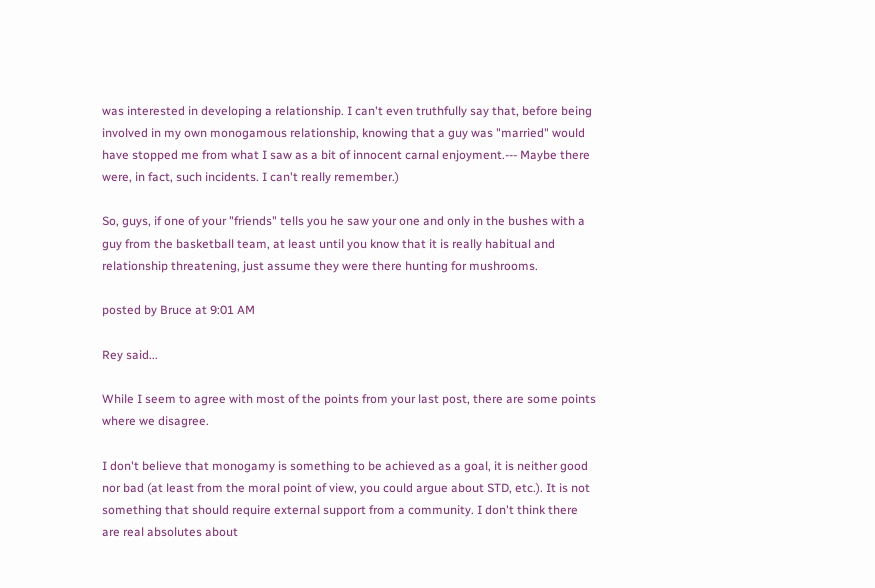was interested in developing a relationship. I can't even truthfully say that, before being involved in my own monogamous relationship, knowing that a guy was "married" would have stopped me from what I saw as a bit of innocent carnal enjoyment.--- Maybe there were, in fact, such incidents. I can't really remember.)

So, guys, if one of your "friends" tells you he saw your one and only in the bushes with a guy from the basketball team, at least until you know that it is really habitual and relationship threatening, just assume they were there hunting for mushrooms.

posted by Bruce at 9:01 AM

Rey said...

While I seem to agree with most of the points from your last post, there are some points where we disagree.

I don't believe that monogamy is something to be achieved as a goal, it is neither good nor bad (at least from the moral point of view, you could argue about STD, etc.). It is not something that should require external support from a community. I don't think there are real absolutes about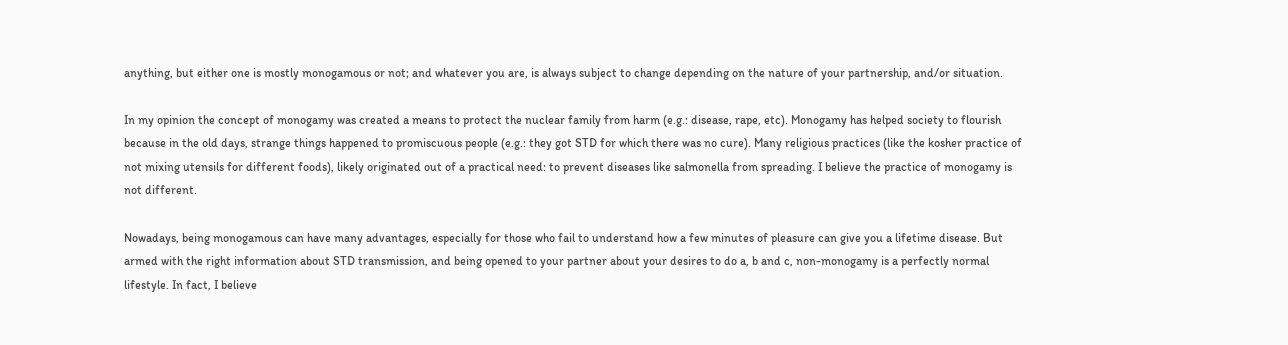anything, but either one is mostly monogamous or not; and whatever you are, is always subject to change depending on the nature of your partnership, and/or situation.

In my opinion the concept of monogamy was created a means to protect the nuclear family from harm (e.g.: disease, rape, etc). Monogamy has helped society to flourish because in the old days, strange things happened to promiscuous people (e.g.: they got STD for which there was no cure). Many religious practices (like the kosher practice of not mixing utensils for different foods), likely originated out of a practical need: to prevent diseases like salmonella from spreading. I believe the practice of monogamy is not different.

Nowadays, being monogamous can have many advantages, especially for those who fail to understand how a few minutes of pleasure can give you a lifetime disease. But armed with the right information about STD transmission, and being opened to your partner about your desires to do a, b and c, non-monogamy is a perfectly normal lifestyle. In fact, I believe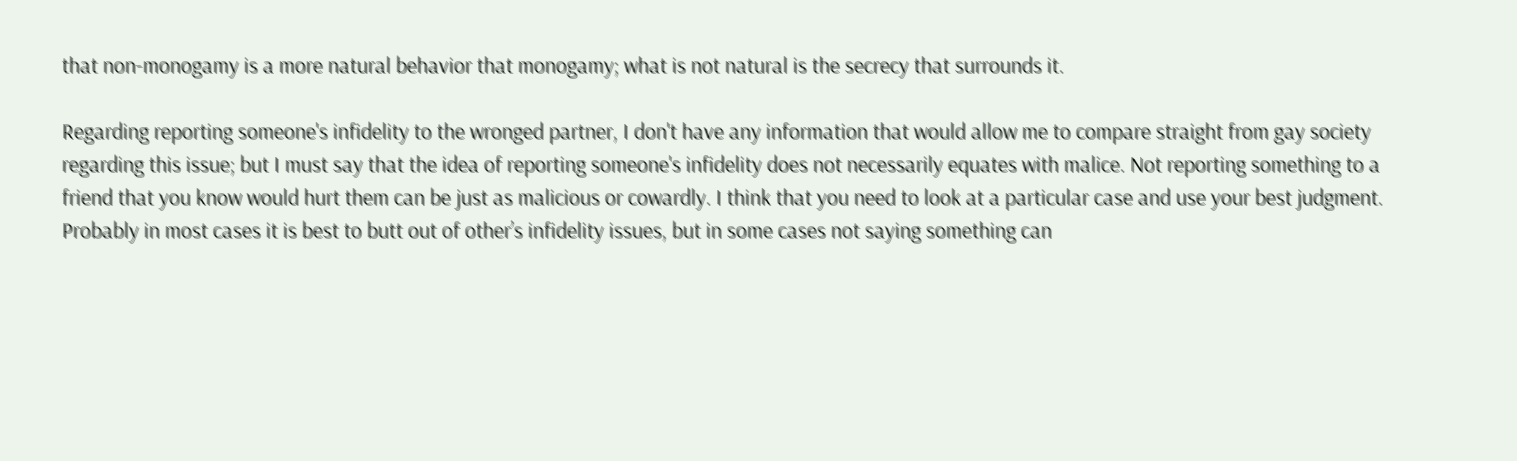that non-monogamy is a more natural behavior that monogamy; what is not natural is the secrecy that surrounds it.

Regarding reporting someone's infidelity to the wronged partner, I don't have any information that would allow me to compare straight from gay society regarding this issue; but I must say that the idea of reporting someone's infidelity does not necessarily equates with malice. Not reporting something to a friend that you know would hurt them can be just as malicious or cowardly. I think that you need to look at a particular case and use your best judgment. Probably in most cases it is best to butt out of other’s infidelity issues, but in some cases not saying something can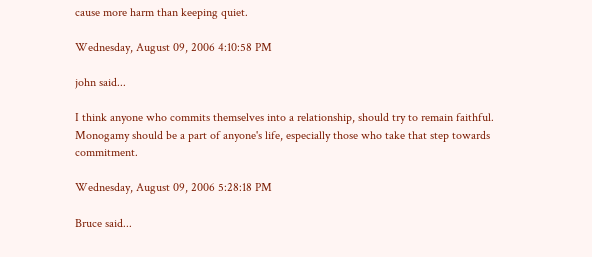cause more harm than keeping quiet.

Wednesday, August 09, 2006 4:10:58 PM

john said...

I think anyone who commits themselves into a relationship, should try to remain faithful. Monogamy should be a part of anyone's life, especially those who take that step towards commitment.

Wednesday, August 09, 2006 5:28:18 PM

Bruce said...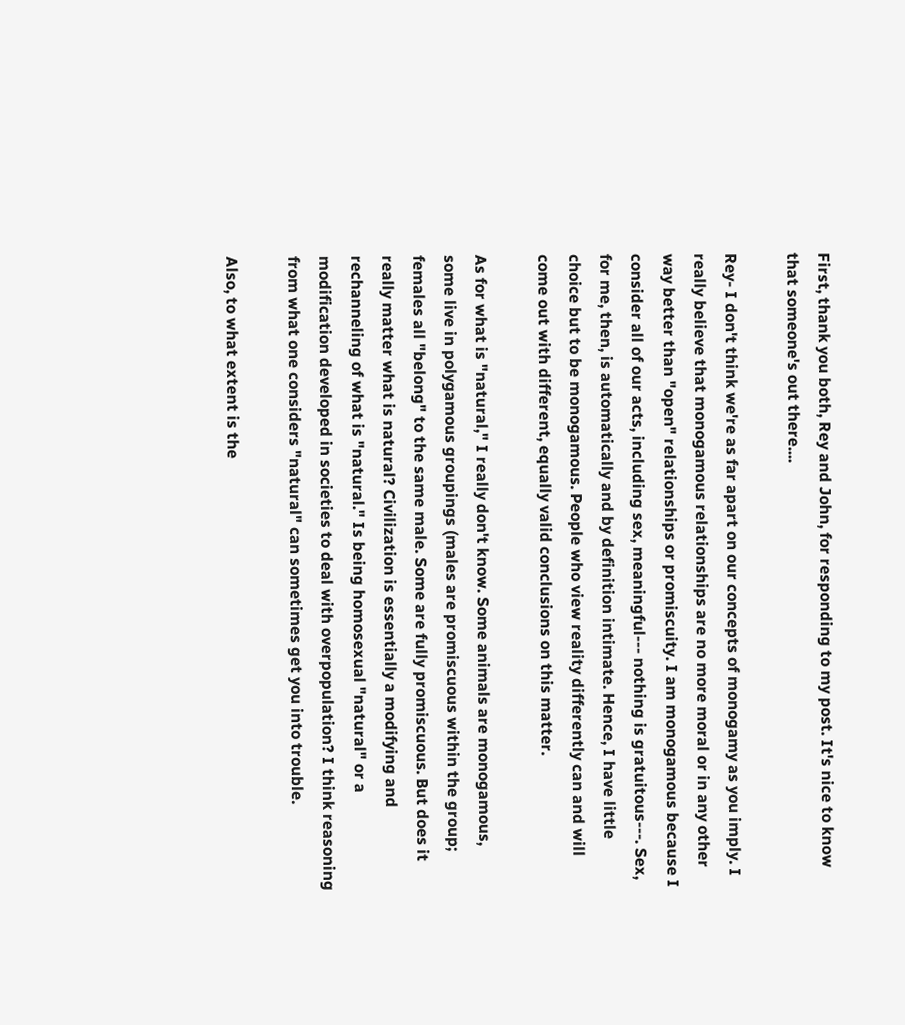First, thank you both, Rey and John, for responding to my post. It's nice to know that someone's out there....

Rey- I don't think we're as far apart on our concepts of monogamy as you imply. I really believe that monogamous relationships are no more moral or in any other way better than "open" relationships or promiscuity. I am monogamous because I consider all of our acts, including sex, meaningful--- nothing is gratuitous---. Sex, for me, then, is automatically and by definition intimate. Hence, I have little choice but to be monogamous. People who view reality differently can and will come out with different, equally valid conclusions on this matter.

As for what is "natural," I really don't know. Some animals are monogamous, some live in polygamous groupings (males are promiscuous within the group; females all "belong" to the same male. Some are fully promiscuous. But does it really matter what is natural? Civilization is essentially a modifying and rechanneling of what is "natural." Is being homosexual "natural" or a modification developed in societies to deal with overpopulation? I think reasoning from what one considers "natural" can sometimes get you into trouble.

Also, to what extent is the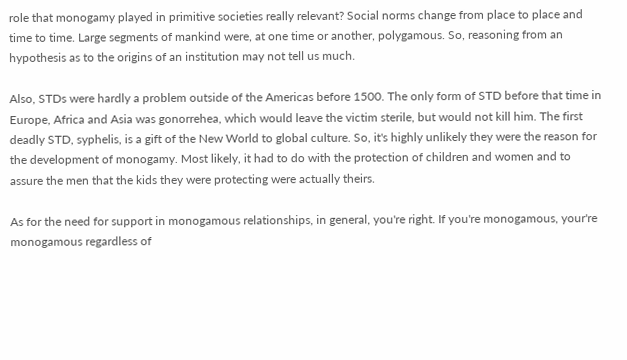role that monogamy played in primitive societies really relevant? Social norms change from place to place and time to time. Large segments of mankind were, at one time or another, polygamous. So, reasoning from an hypothesis as to the origins of an institution may not tell us much.

Also, STDs were hardly a problem outside of the Americas before 1500. The only form of STD before that time in Europe, Africa and Asia was gonorrehea, which would leave the victim sterile, but would not kill him. The first deadly STD, syphelis, is a gift of the New World to global culture. So, it's highly unlikely they were the reason for the development of monogamy. Most likely, it had to do with the protection of children and women and to assure the men that the kids they were protecting were actually theirs.

As for the need for support in monogamous relationships, in general, you're right. If you're monogamous, your're monogamous regardless of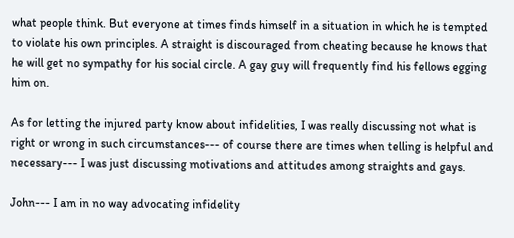what people think. But everyone at times finds himself in a situation in which he is tempted to violate his own principles. A straight is discouraged from cheating because he knows that he will get no sympathy for his social circle. A gay guy will frequently find his fellows egging him on.

As for letting the injured party know about infidelities, I was really discussing not what is right or wrong in such circumstances--- of course there are times when telling is helpful and necessary--- I was just discussing motivations and attitudes among straights and gays.

John--- I am in no way advocating infidelity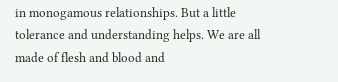in monogamous relationships. But a little tolerance and understanding helps. We are all made of flesh and blood and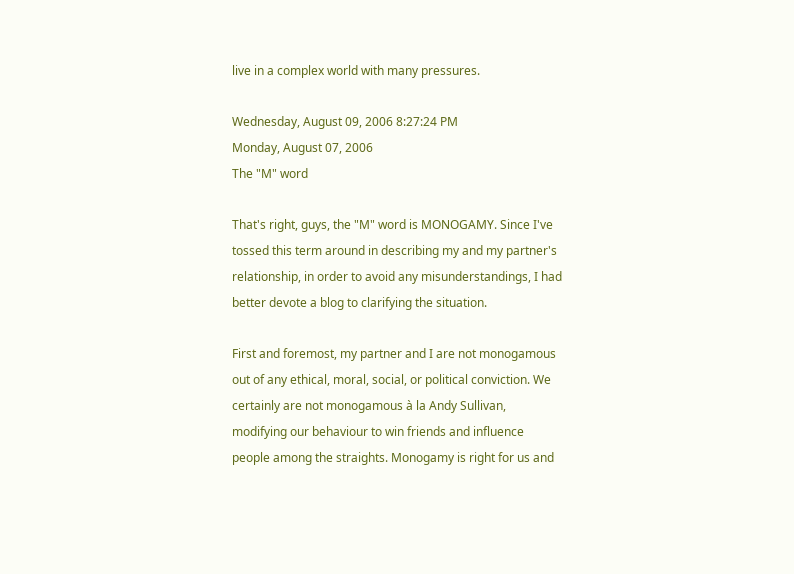live in a complex world with many pressures.

Wednesday, August 09, 2006 8:27:24 PM
Monday, August 07, 2006
The "M" word

That's right, guys, the "M" word is MONOGAMY. Since I've tossed this term around in describing my and my partner's relationship, in order to avoid any misunderstandings, I had better devote a blog to clarifying the situation.

First and foremost, my partner and I are not monogamous out of any ethical, moral, social, or political conviction. We certainly are not monogamous à la Andy Sullivan, modifying our behaviour to win friends and influence people among the straights. Monogamy is right for us and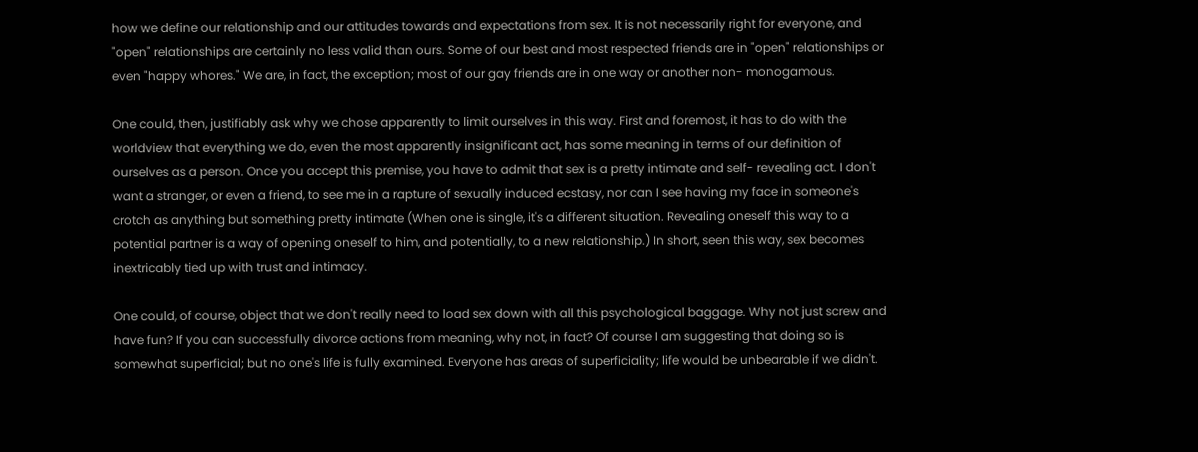how we define our relationship and our attitudes towards and expectations from sex. It is not necessarily right for everyone, and "open" relationships are certainly no less valid than ours. Some of our best and most respected friends are in "open" relationships or even "happy whores." We are, in fact, the exception; most of our gay friends are in one way or another non- monogamous.

One could, then, justifiably ask why we chose apparently to limit ourselves in this way. First and foremost, it has to do with the worldview that everything we do, even the most apparently insignificant act, has some meaning in terms of our definition of ourselves as a person. Once you accept this premise, you have to admit that sex is a pretty intimate and self- revealing act. I don't want a stranger, or even a friend, to see me in a rapture of sexually induced ecstasy, nor can I see having my face in someone's crotch as anything but something pretty intimate (When one is single, it's a different situation. Revealing oneself this way to a potential partner is a way of opening oneself to him, and potentially, to a new relationship.) In short, seen this way, sex becomes inextricably tied up with trust and intimacy.

One could, of course, object that we don't really need to load sex down with all this psychological baggage. Why not just screw and have fun? If you can successfully divorce actions from meaning, why not, in fact? Of course I am suggesting that doing so is somewhat superficial; but no one's life is fully examined. Everyone has areas of superficiality; life would be unbearable if we didn't.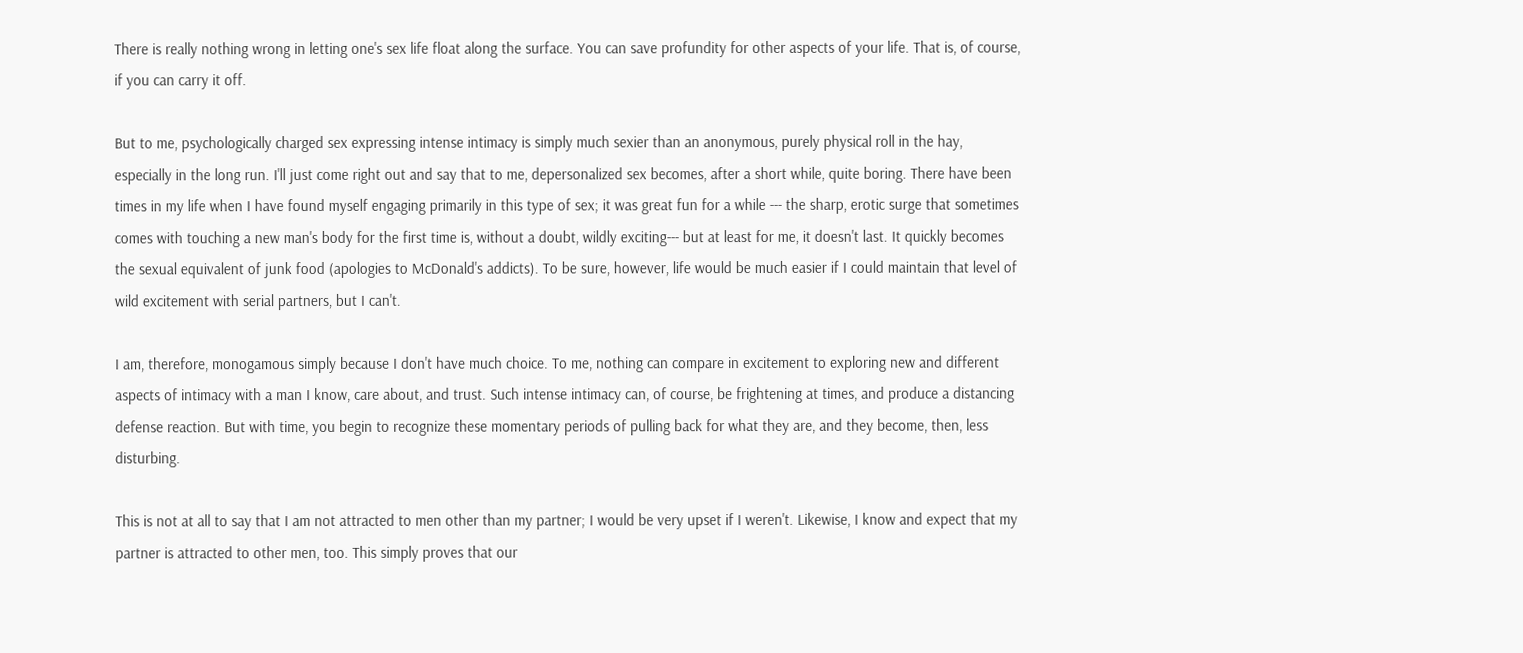There is really nothing wrong in letting one's sex life float along the surface. You can save profundity for other aspects of your life. That is, of course, if you can carry it off.

But to me, psychologically charged sex expressing intense intimacy is simply much sexier than an anonymous, purely physical roll in the hay, especially in the long run. I'll just come right out and say that to me, depersonalized sex becomes, after a short while, quite boring. There have been times in my life when I have found myself engaging primarily in this type of sex; it was great fun for a while --- the sharp, erotic surge that sometimes comes with touching a new man's body for the first time is, without a doubt, wildly exciting--- but at least for me, it doesn't last. It quickly becomes the sexual equivalent of junk food (apologies to McDonald's addicts). To be sure, however, life would be much easier if I could maintain that level of wild excitement with serial partners, but I can't.

I am, therefore, monogamous simply because I don't have much choice. To me, nothing can compare in excitement to exploring new and different aspects of intimacy with a man I know, care about, and trust. Such intense intimacy can, of course, be frightening at times, and produce a distancing defense reaction. But with time, you begin to recognize these momentary periods of pulling back for what they are, and they become, then, less disturbing.

This is not at all to say that I am not attracted to men other than my partner; I would be very upset if I weren't. Likewise, I know and expect that my partner is attracted to other men, too. This simply proves that our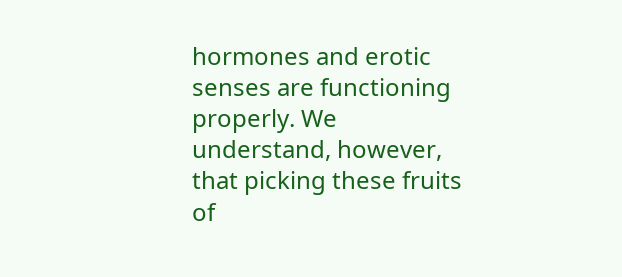hormones and erotic senses are functioning properly. We understand, however, that picking these fruits of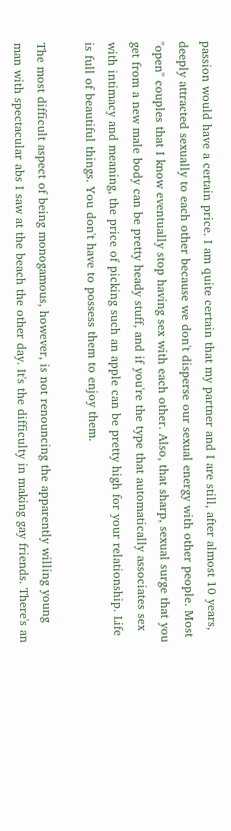passion would have a certain price. I am quite certain that my partner and I are still, after almost 10 years, deeply attracted sexually to each other because we don't disperse our sexual energy with other people. Most "open" couples that I know eventually stop having sex with each other. Also, that sharp, sexual surge that you get from a new male body can be pretty heady stuff, and if you're the type that automatically associates sex with intimacy and meaning, the price of picking such an apple can be pretty high for your relationship. Life is full of beautiful things. You don't have to possess them to enjoy them.

The most difficult aspect of being monogamous, however, is not renouncing the apparently willing young man with spectacular abs I saw at the beach the other day. It's the difficulty in making gay friends. There's an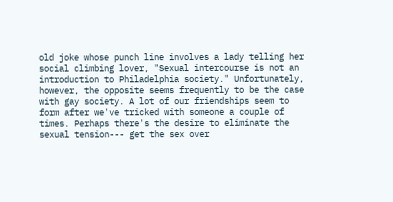old joke whose punch line involves a lady telling her social climbing lover, "Sexual intercourse is not an introduction to Philadelphia society." Unfortunately, however, the opposite seems frequently to be the case with gay society. A lot of our friendships seem to form after we've tricked with someone a couple of times. Perhaps there's the desire to eliminate the sexual tension--- get the sex over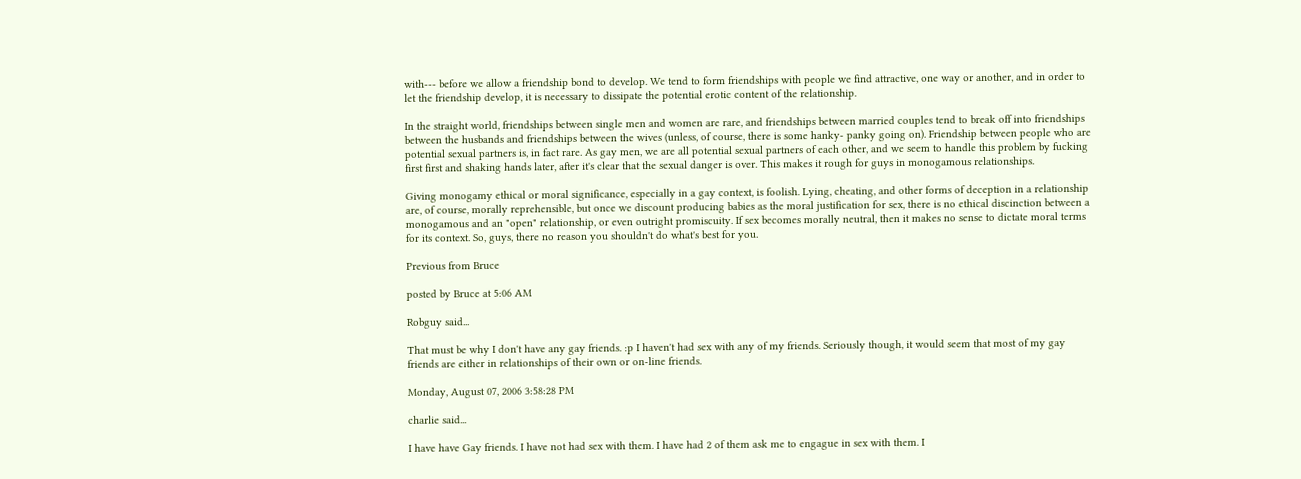with--- before we allow a friendship bond to develop. We tend to form friendships with people we find attractive, one way or another, and in order to let the friendship develop, it is necessary to dissipate the potential erotic content of the relationship.

In the straight world, friendships between single men and women are rare, and friendships between married couples tend to break off into friendships between the husbands and friendships between the wives (unless, of course, there is some hanky- panky going on). Friendship between people who are potential sexual partners is, in fact rare. As gay men, we are all potential sexual partners of each other, and we seem to handle this problem by fucking first first and shaking hands later, after it's clear that the sexual danger is over. This makes it rough for guys in monogamous relationships.

Giving monogamy ethical or moral significance, especially in a gay context, is foolish. Lying, cheating, and other forms of deception in a relationship are, of course, morally reprehensible, but once we discount producing babies as the moral justification for sex, there is no ethical discinction between a monogamous and an "open" relationship, or even outright promiscuity. If sex becomes morally neutral, then it makes no sense to dictate moral terms for its context. So, guys, there no reason you shouldn't do what's best for you.

Previous from Bruce

posted by Bruce at 5:06 AM

Robguy said...

That must be why I don't have any gay friends. :p I haven't had sex with any of my friends. Seriously though, it would seem that most of my gay friends are either in relationships of their own or on-line friends.

Monday, August 07, 2006 3:58:28 PM

charlie said...

I have have Gay friends. I have not had sex with them. I have had 2 of them ask me to engague in sex with them. I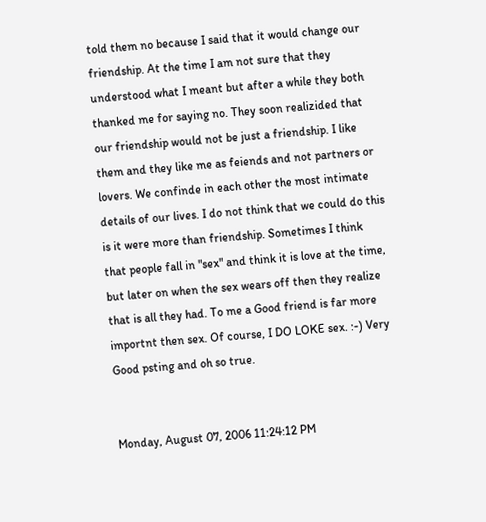told them no because I said that it would change our friendship. At the time I am not sure that they understood what I meant but after a while they both thanked me for saying no. They soon realizided that our friendship would not be just a friendship. I like them and they like me as feiends and not partners or lovers. We confinde in each other the most intimate details of our lives. I do not think that we could do this is it were more than friendship. Sometimes I think that people fall in "sex" and think it is love at the time, but later on when the sex wears off then they realize that is all they had. To me a Good friend is far more importnt then sex. Of course, I DO LOKE sex. :-) Very Good psting and oh so true.


Monday, August 07, 2006 11:24:12 PM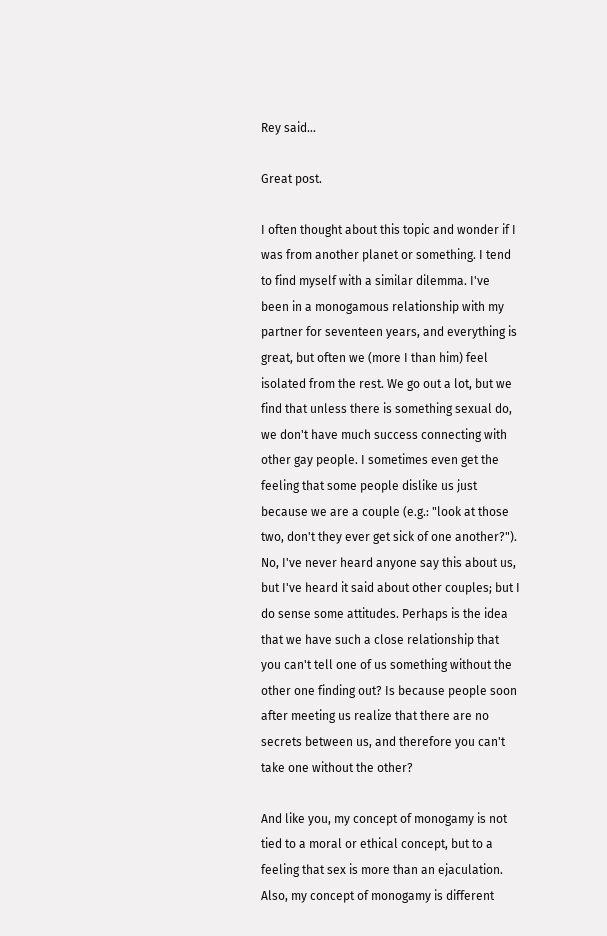Rey said...

Great post.

I often thought about this topic and wonder if I was from another planet or something. I tend to find myself with a similar dilemma. I've been in a monogamous relationship with my partner for seventeen years, and everything is great, but often we (more I than him) feel isolated from the rest. We go out a lot, but we find that unless there is something sexual do, we don't have much success connecting with other gay people. I sometimes even get the feeling that some people dislike us just because we are a couple (e.g.: "look at those two, don't they ever get sick of one another?"). No, I've never heard anyone say this about us, but I've heard it said about other couples; but I do sense some attitudes. Perhaps is the idea that we have such a close relationship that you can't tell one of us something without the other one finding out? Is because people soon after meeting us realize that there are no secrets between us, and therefore you can't take one without the other?

And like you, my concept of monogamy is not tied to a moral or ethical concept, but to a feeling that sex is more than an ejaculation. Also, my concept of monogamy is different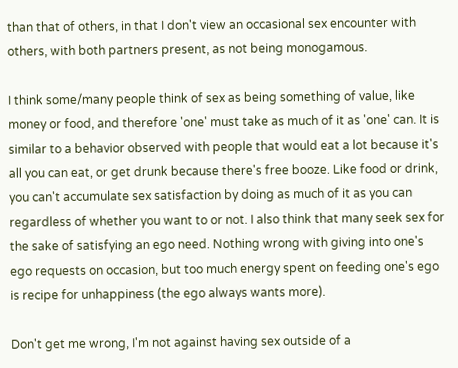than that of others, in that I don't view an occasional sex encounter with others, with both partners present, as not being monogamous.

I think some/many people think of sex as being something of value, like money or food, and therefore 'one' must take as much of it as 'one' can. It is similar to a behavior observed with people that would eat a lot because it's all you can eat, or get drunk because there's free booze. Like food or drink, you can't accumulate sex satisfaction by doing as much of it as you can regardless of whether you want to or not. I also think that many seek sex for the sake of satisfying an ego need. Nothing wrong with giving into one's ego requests on occasion, but too much energy spent on feeding one's ego is recipe for unhappiness (the ego always wants more).

Don't get me wrong, I'm not against having sex outside of a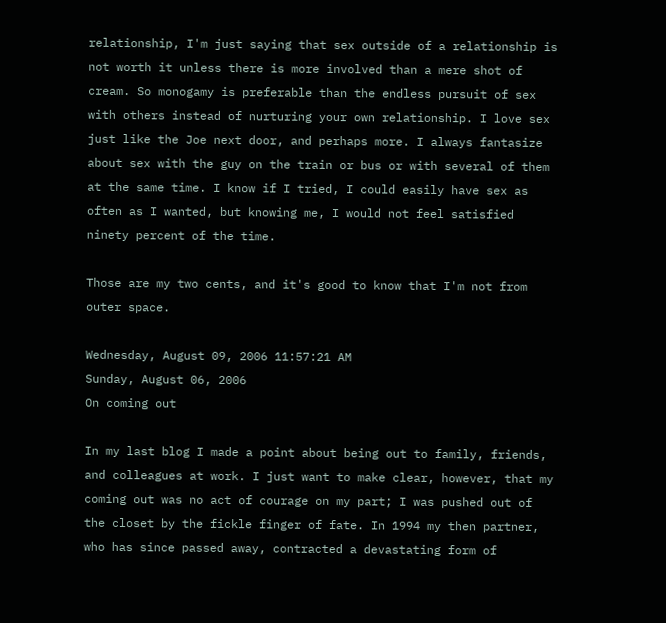relationship, I'm just saying that sex outside of a relationship is not worth it unless there is more involved than a mere shot of cream. So monogamy is preferable than the endless pursuit of sex with others instead of nurturing your own relationship. I love sex just like the Joe next door, and perhaps more. I always fantasize about sex with the guy on the train or bus or with several of them at the same time. I know if I tried, I could easily have sex as often as I wanted, but knowing me, I would not feel satisfied ninety percent of the time.

Those are my two cents, and it's good to know that I'm not from outer space.

Wednesday, August 09, 2006 11:57:21 AM
Sunday, August 06, 2006
On coming out

In my last blog I made a point about being out to family, friends, and colleagues at work. I just want to make clear, however, that my coming out was no act of courage on my part; I was pushed out of the closet by the fickle finger of fate. In 1994 my then partner, who has since passed away, contracted a devastating form of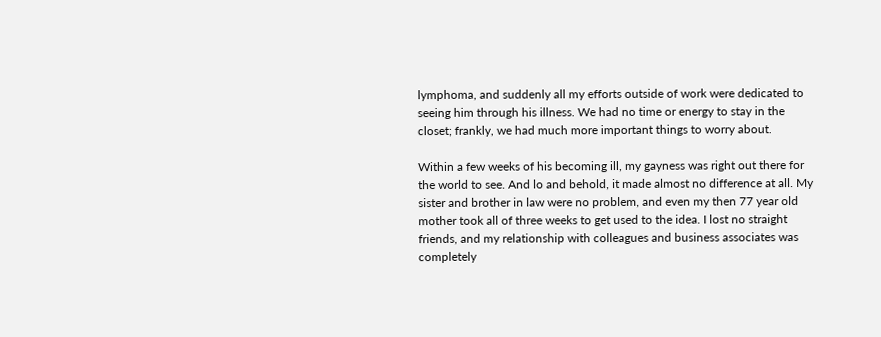lymphoma, and suddenly all my efforts outside of work were dedicated to seeing him through his illness. We had no time or energy to stay in the closet; frankly, we had much more important things to worry about.

Within a few weeks of his becoming ill, my gayness was right out there for the world to see. And lo and behold, it made almost no difference at all. My sister and brother in law were no problem, and even my then 77 year old mother took all of three weeks to get used to the idea. I lost no straight friends, and my relationship with colleagues and business associates was completely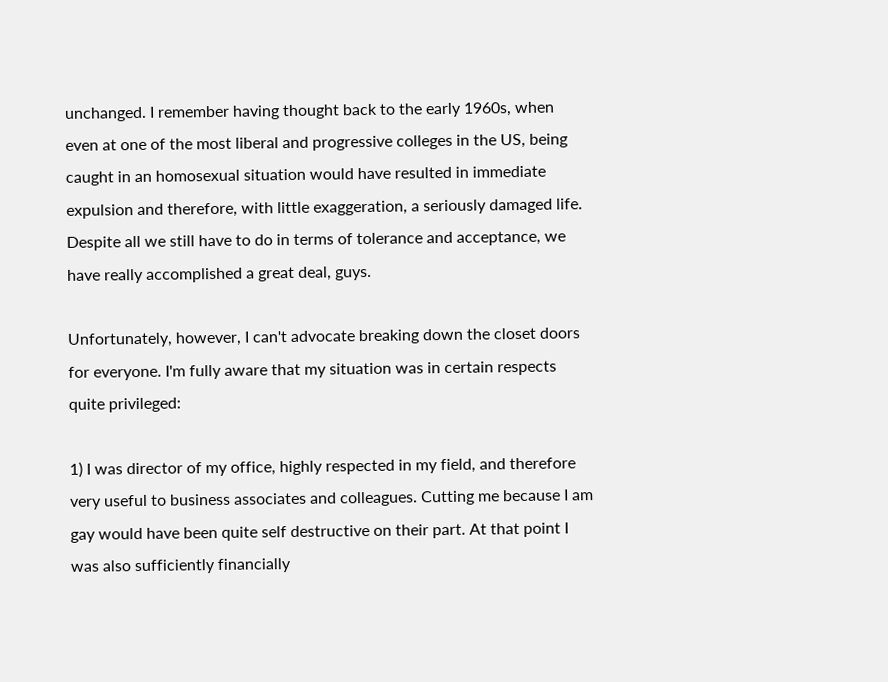unchanged. I remember having thought back to the early 1960s, when even at one of the most liberal and progressive colleges in the US, being caught in an homosexual situation would have resulted in immediate expulsion and therefore, with little exaggeration, a seriously damaged life. Despite all we still have to do in terms of tolerance and acceptance, we have really accomplished a great deal, guys.

Unfortunately, however, I can't advocate breaking down the closet doors for everyone. I'm fully aware that my situation was in certain respects quite privileged:

1) I was director of my office, highly respected in my field, and therefore very useful to business associates and colleagues. Cutting me because I am gay would have been quite self destructive on their part. At that point I was also sufficiently financially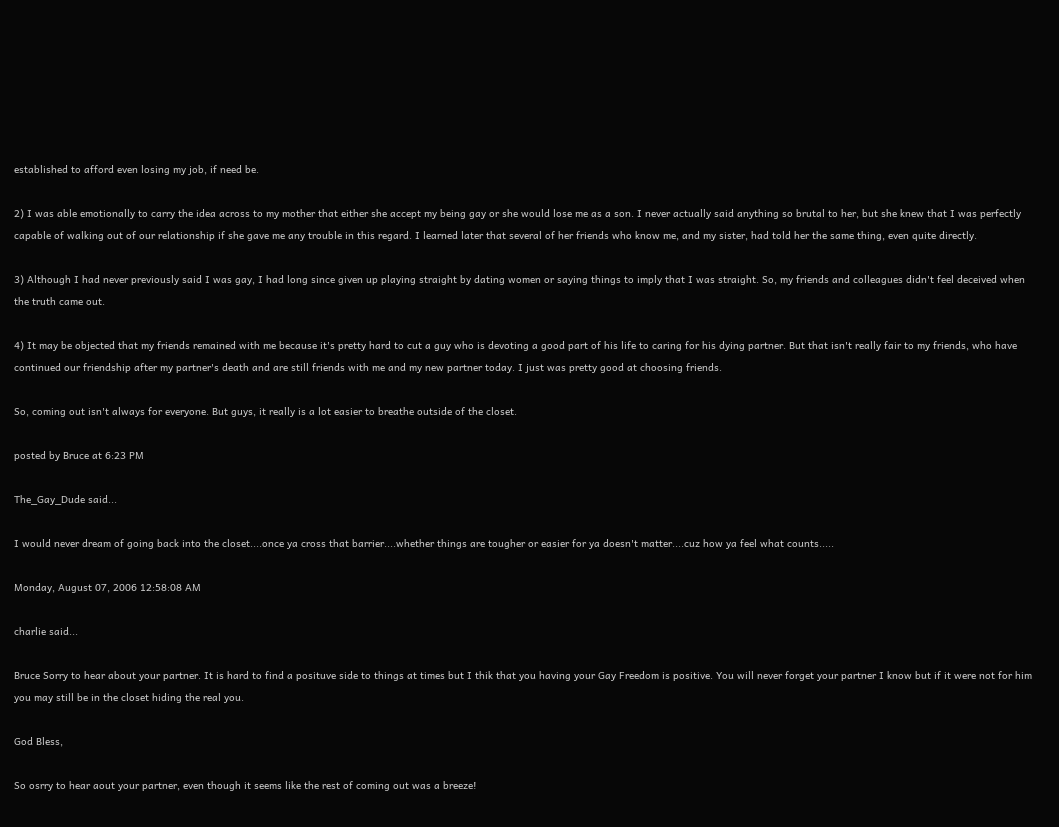established to afford even losing my job, if need be.

2) I was able emotionally to carry the idea across to my mother that either she accept my being gay or she would lose me as a son. I never actually said anything so brutal to her, but she knew that I was perfectly capable of walking out of our relationship if she gave me any trouble in this regard. I learned later that several of her friends who know me, and my sister, had told her the same thing, even quite directly.

3) Although I had never previously said I was gay, I had long since given up playing straight by dating women or saying things to imply that I was straight. So, my friends and colleagues didn't feel deceived when the truth came out.

4) It may be objected that my friends remained with me because it's pretty hard to cut a guy who is devoting a good part of his life to caring for his dying partner. But that isn't really fair to my friends, who have continued our friendship after my partner's death and are still friends with me and my new partner today. I just was pretty good at choosing friends.

So, coming out isn't always for everyone. But guys, it really is a lot easier to breathe outside of the closet.

posted by Bruce at 6:23 PM

The_Gay_Dude said...

I would never dream of going back into the closet....once ya cross that barrier....whether things are tougher or easier for ya doesn't matter....cuz how ya feel what counts.....

Monday, August 07, 2006 12:58:08 AM

charlie said...

Bruce Sorry to hear about your partner. It is hard to find a posituve side to things at times but I thik that you having your Gay Freedom is positive. You will never forget your partner I know but if it were not for him you may still be in the closet hiding the real you.

God Bless,

So osrry to hear aout your partner, even though it seems like the rest of coming out was a breeze!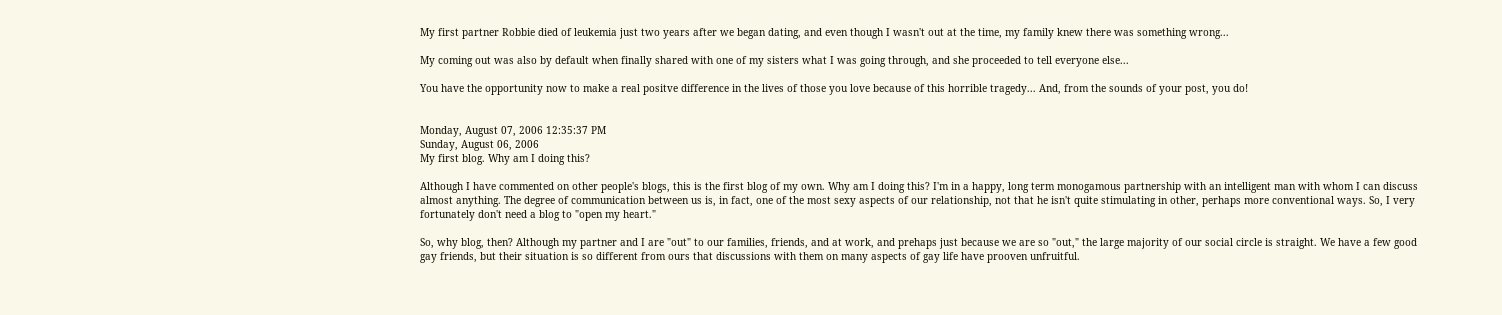My first partner Robbie died of leukemia just two years after we began dating, and even though I wasn't out at the time, my family knew there was something wrong...

My coming out was also by default when finally shared with one of my sisters what I was going through, and she proceeded to tell everyone else...

You have the opportunity now to make a real positve difference in the lives of those you love because of this horrible tragedy... And, from the sounds of your post, you do!


Monday, August 07, 2006 12:35:37 PM
Sunday, August 06, 2006
My first blog. Why am I doing this?

Although I have commented on other people's blogs, this is the first blog of my own. Why am I doing this? I'm in a happy, long term monogamous partnership with an intelligent man with whom I can discuss almost anything. The degree of communication between us is, in fact, one of the most sexy aspects of our relationship, not that he isn't quite stimulating in other, perhaps more conventional ways. So, I very fortunately don't need a blog to "open my heart."

So, why blog, then? Although my partner and I are "out" to our families, friends, and at work, and prehaps just because we are so "out," the large majority of our social circle is straight. We have a few good gay friends, but their situation is so different from ours that discussions with them on many aspects of gay life have prooven unfruitful.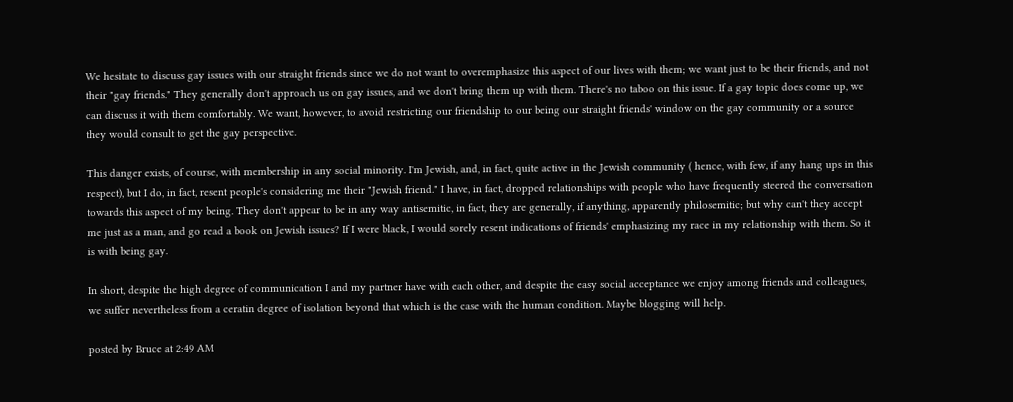We hesitate to discuss gay issues with our straight friends since we do not want to overemphasize this aspect of our lives with them; we want just to be their friends, and not their "gay friends." They generally don't approach us on gay issues, and we don't bring them up with them. There's no taboo on this issue. If a gay topic does come up, we can discuss it with them comfortably. We want, however, to avoid restricting our friendship to our being our straight friends' window on the gay community or a source they would consult to get the gay perspective.

This danger exists, of course, with membership in any social minority. I'm Jewish, and, in fact, quite active in the Jewish community ( hence, with few, if any hang ups in this respect), but I do, in fact, resent people's considering me their "Jewish friend." I have, in fact, dropped relationships with people who have frequently steered the conversation towards this aspect of my being. They don't appear to be in any way antisemitic, in fact, they are generally, if anything, apparently philosemitic; but why can't they accept me just as a man, and go read a book on Jewish issues? If I were black, I would sorely resent indications of friends' emphasizing my race in my relationship with them. So it is with being gay.

In short, despite the high degree of communication I and my partner have with each other, and despite the easy social acceptance we enjoy among friends and colleagues, we suffer nevertheless from a ceratin degree of isolation beyond that which is the case with the human condition. Maybe blogging will help.

posted by Bruce at 2:49 AM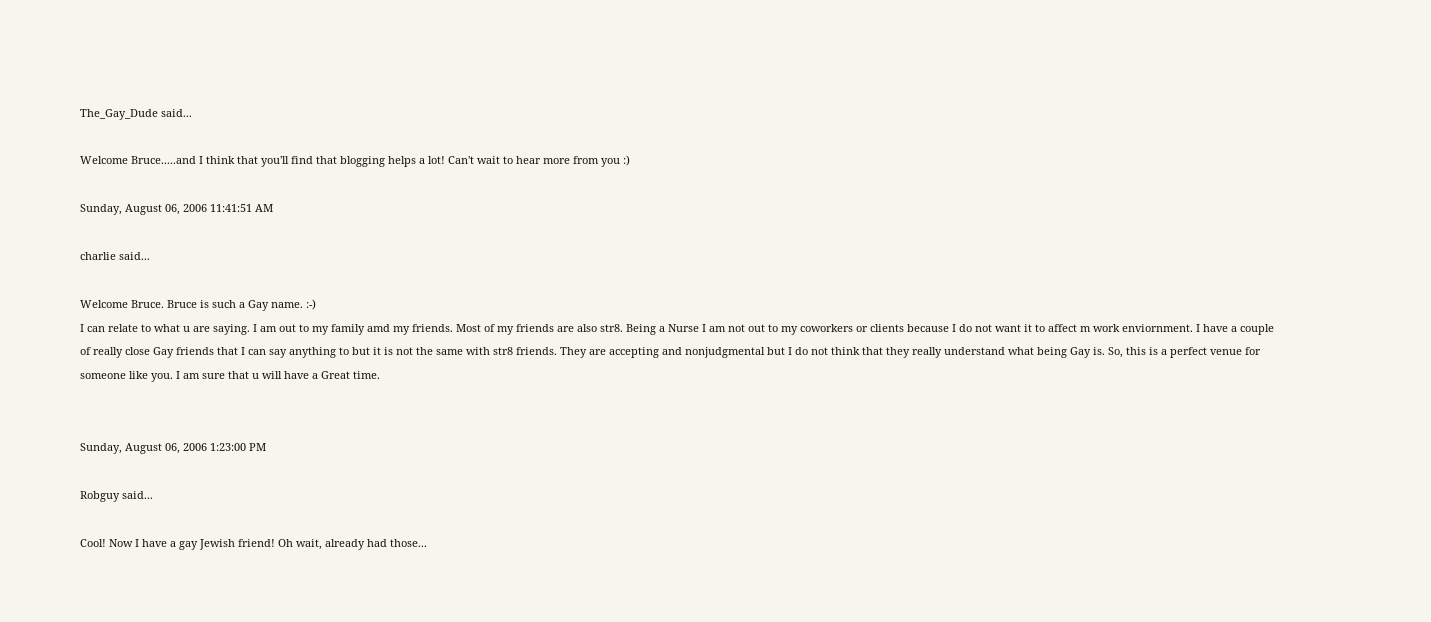The_Gay_Dude said...

Welcome Bruce.....and I think that you'll find that blogging helps a lot! Can't wait to hear more from you :)

Sunday, August 06, 2006 11:41:51 AM

charlie said...

Welcome Bruce. Bruce is such a Gay name. :-)
I can relate to what u are saying. I am out to my family amd my friends. Most of my friends are also str8. Being a Nurse I am not out to my coworkers or clients because I do not want it to affect m work enviornment. I have a couple of really close Gay friends that I can say anything to but it is not the same with str8 friends. They are accepting and nonjudgmental but I do not think that they really understand what being Gay is. So, this is a perfect venue for someone like you. I am sure that u will have a Great time.


Sunday, August 06, 2006 1:23:00 PM

Robguy said...

Cool! Now I have a gay Jewish friend! Oh wait, already had those...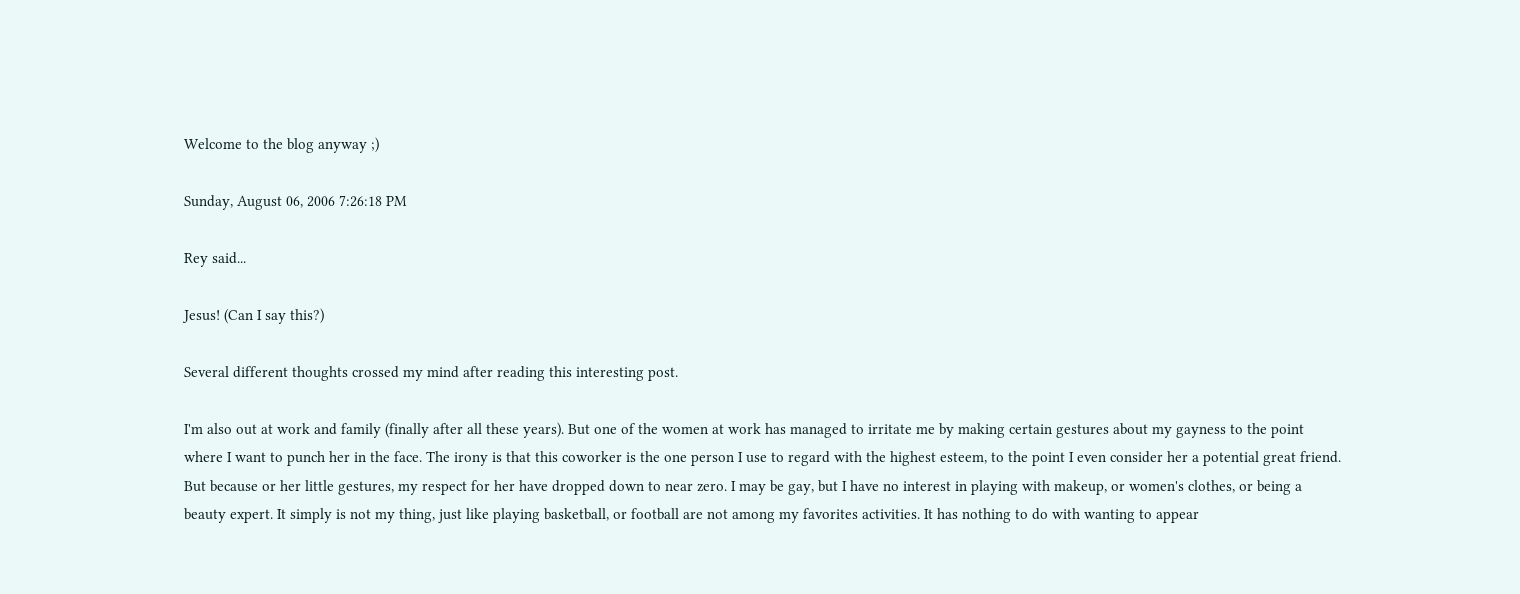Welcome to the blog anyway ;)

Sunday, August 06, 2006 7:26:18 PM

Rey said...

Jesus! (Can I say this?)

Several different thoughts crossed my mind after reading this interesting post.

I'm also out at work and family (finally after all these years). But one of the women at work has managed to irritate me by making certain gestures about my gayness to the point where I want to punch her in the face. The irony is that this coworker is the one person I use to regard with the highest esteem, to the point I even consider her a potential great friend. But because or her little gestures, my respect for her have dropped down to near zero. I may be gay, but I have no interest in playing with makeup, or women's clothes, or being a beauty expert. It simply is not my thing, just like playing basketball, or football are not among my favorites activities. It has nothing to do with wanting to appear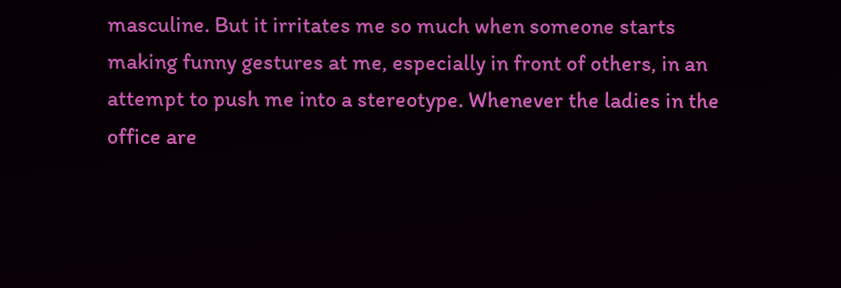masculine. But it irritates me so much when someone starts making funny gestures at me, especially in front of others, in an attempt to push me into a stereotype. Whenever the ladies in the office are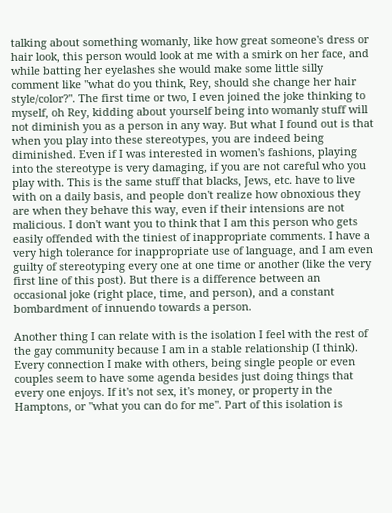talking about something womanly, like how great someone's dress or hair look, this person would look at me with a smirk on her face, and while batting her eyelashes she would make some little silly comment like "what do you think, Rey, should she change her hair style/color?". The first time or two, I even joined the joke thinking to myself, oh Rey, kidding about yourself being into womanly stuff will not diminish you as a person in any way. But what I found out is that when you play into these stereotypes, you are indeed being diminished. Even if I was interested in women's fashions, playing into the stereotype is very damaging, if you are not careful who you play with. This is the same stuff that blacks, Jews, etc. have to live with on a daily basis, and people don't realize how obnoxious they are when they behave this way, even if their intensions are not malicious. I don't want you to think that I am this person who gets easily offended with the tiniest of inappropriate comments. I have a very high tolerance for inappropriate use of language, and I am even guilty of stereotyping every one at one time or another (like the very first line of this post). But there is a difference between an occasional joke (right place, time, and person), and a constant bombardment of innuendo towards a person.

Another thing I can relate with is the isolation I feel with the rest of the gay community because I am in a stable relationship (I think). Every connection I make with others, being single people or even couples seem to have some agenda besides just doing things that every one enjoys. If it's not sex, it's money, or property in the Hamptons, or "what you can do for me". Part of this isolation is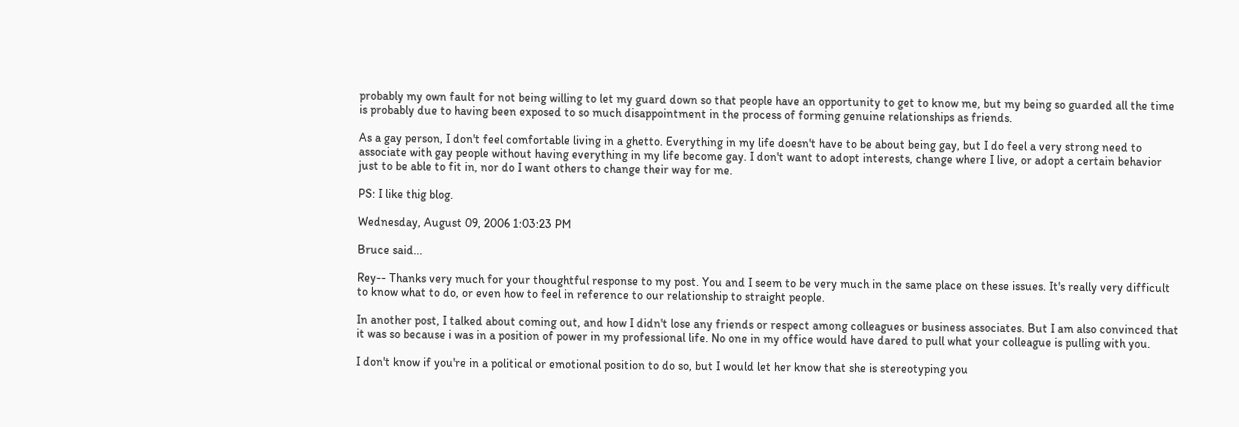probably my own fault for not being willing to let my guard down so that people have an opportunity to get to know me, but my being so guarded all the time is probably due to having been exposed to so much disappointment in the process of forming genuine relationships as friends.

As a gay person, I don't feel comfortable living in a ghetto. Everything in my life doesn't have to be about being gay, but I do feel a very strong need to associate with gay people without having everything in my life become gay. I don't want to adopt interests, change where I live, or adopt a certain behavior just to be able to fit in, nor do I want others to change their way for me.

PS: I like thig blog.

Wednesday, August 09, 2006 1:03:23 PM

Bruce said...

Rey-- Thanks very much for your thoughtful response to my post. You and I seem to be very much in the same place on these issues. It's really very difficult to know what to do, or even how to feel in reference to our relationship to straight people.

In another post, I talked about coming out, and how I didn't lose any friends or respect among colleagues or business associates. But I am also convinced that it was so because i was in a position of power in my professional life. No one in my office would have dared to pull what your colleague is pulling with you.

I don't know if you're in a political or emotional position to do so, but I would let her know that she is stereotyping you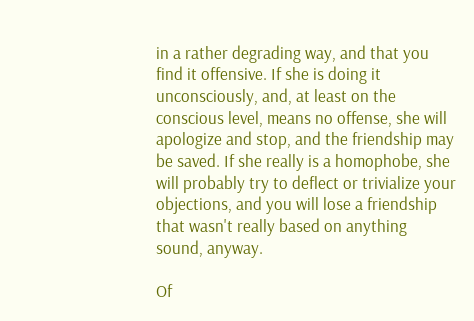in a rather degrading way, and that you find it offensive. If she is doing it unconsciously, and, at least on the conscious level, means no offense, she will apologize and stop, and the friendship may be saved. If she really is a homophobe, she will probably try to deflect or trivialize your objections, and you will lose a friendship that wasn't really based on anything sound, anyway.

Of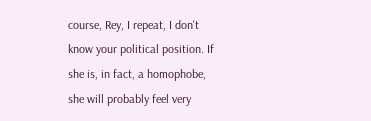course, Rey, I repeat, I don't know your political position. If she is, in fact, a homophobe, she will probably feel very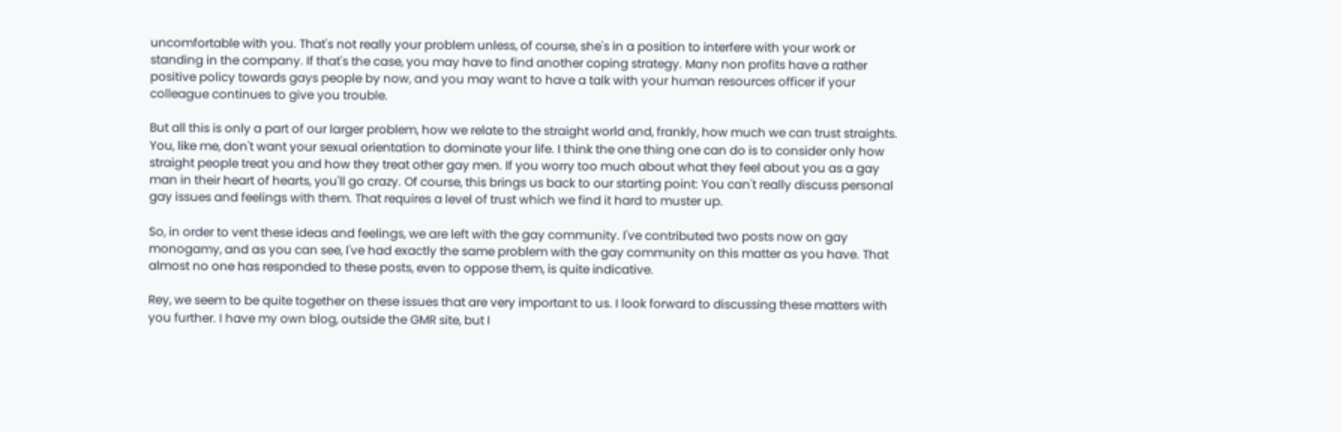uncomfortable with you. That's not really your problem unless, of course, she's in a position to interfere with your work or standing in the company. If that's the case, you may have to find another coping strategy. Many non profits have a rather positive policy towards gays people by now, and you may want to have a talk with your human resources officer if your colleague continues to give you trouble.

But all this is only a part of our larger problem, how we relate to the straight world and, frankly, how much we can trust straights. You, like me, don't want your sexual orientation to dominate your life. I think the one thing one can do is to consider only how straight people treat you and how they treat other gay men. If you worry too much about what they feel about you as a gay man in their heart of hearts, you'll go crazy. Of course, this brings us back to our starting point: You can't really discuss personal gay issues and feelings with them. That requires a level of trust which we find it hard to muster up.

So, in order to vent these ideas and feelings, we are left with the gay community. I've contributed two posts now on gay monogamy, and as you can see, I've had exactly the same problem with the gay community on this matter as you have. That almost no one has responded to these posts, even to oppose them, is quite indicative.

Rey, we seem to be quite together on these issues that are very important to us. I look forward to discussing these matters with you further. I have my own blog, outside the GMR site, but I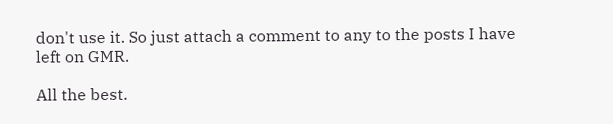don't use it. So just attach a comment to any to the posts I have left on GMR.

All the best.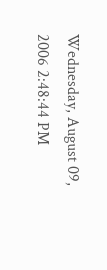Wednesday, August 09, 2006 2:48:44 PM